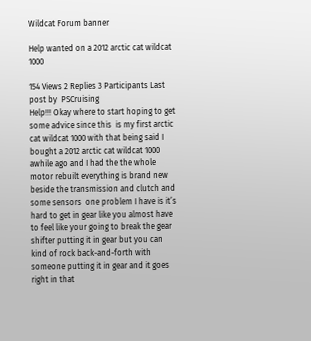Wildcat Forum banner

Help wanted on a 2012 arctic cat wildcat 1000

154 Views 2 Replies 3 Participants Last post by  PSCruising
Help!!! Okay where to start hoping to get some advice since this  is my first arctic cat wildcat 1000 with that being said I bought a 2012 arctic cat wildcat 1000 awhile ago and I had the the whole motor rebuilt everything is brand new beside the transmission and clutch and some sensors  one problem I have is it’s hard to get in gear like you almost have to feel like your going to break the gear shifter putting it in gear but you can kind of rock back-and-forth with someone putting it in gear and it goes right in that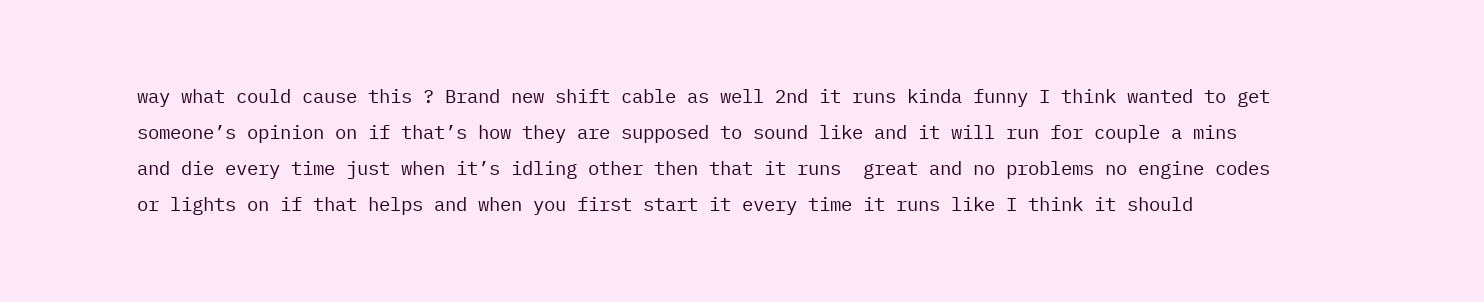way what could cause this ? Brand new shift cable as well 2nd it runs kinda funny I think wanted to get someone’s opinion on if that’s how they are supposed to sound like and it will run for couple a mins and die every time just when it’s idling other then that it runs  great and no problems no engine codes or lights on if that helps and when you first start it every time it runs like I think it should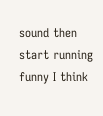sound then start running funny I think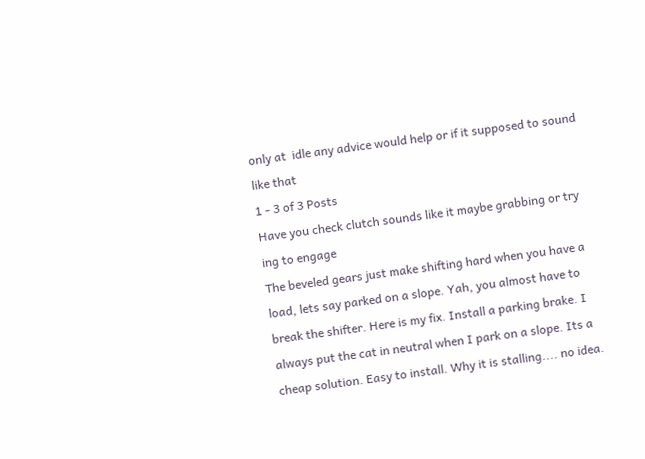only at  idle any advice would help or if it supposed to sound like that
1 - 3 of 3 Posts
Have you check clutch sounds like it maybe grabbing or try ing to engage
The beveled gears just make shifting hard when you have a load, lets say parked on a slope. Yah, you almost have to break the shifter. Here is my fix. Install a parking brake. I always put the cat in neutral when I park on a slope. Its a cheap solution. Easy to install. Why it is stalling.... no idea.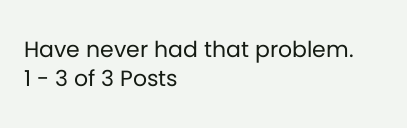Have never had that problem.
1 - 3 of 3 Posts